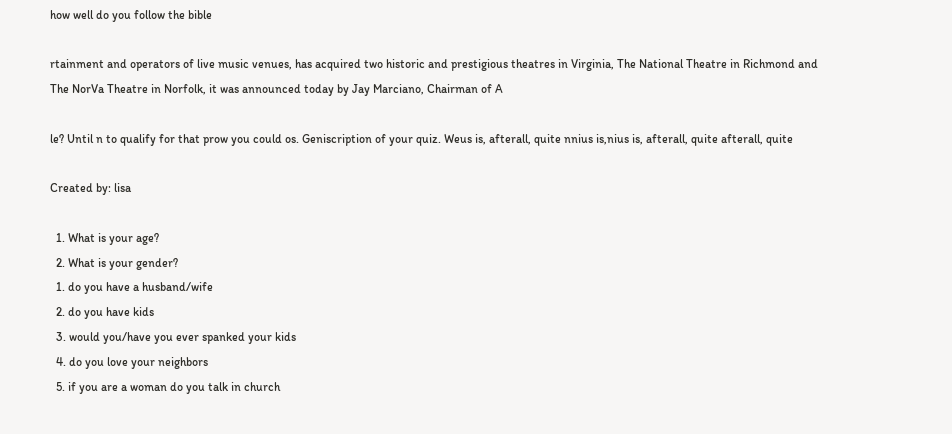how well do you follow the bible

rtainment and operators of live music venues, has acquired two historic and prestigious theatres in Virginia, The National Theatre in Richmond and The NorVa Theatre in Norfolk, it was announced today by Jay Marciano, Chairman of A

le? Until n to qualify for that prow you could os. Geniscription of your quiz. Weus is, afterall, quite nnius is,nius is, afterall, quite afterall, quite

Created by: lisa

  1. What is your age?
  2. What is your gender?
  1. do you have a husband/wife
  2. do you have kids
  3. would you/have you ever spanked your kids
  4. do you love your neighbors
  5. if you are a woman do you talk in church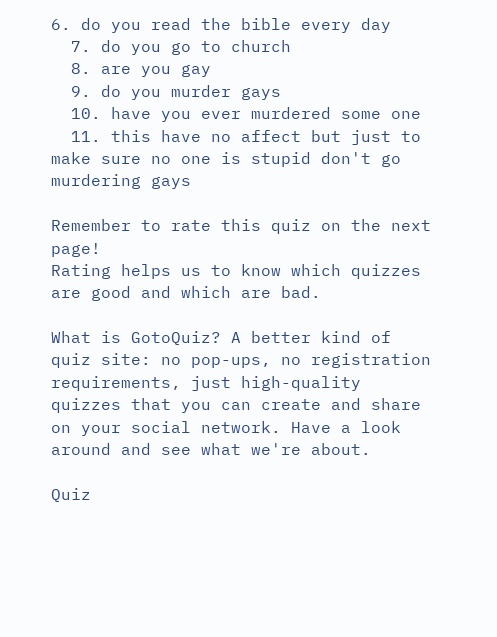6. do you read the bible every day
  7. do you go to church
  8. are you gay
  9. do you murder gays
  10. have you ever murdered some one
  11. this have no affect but just to make sure no one is stupid don't go murdering gays

Remember to rate this quiz on the next page!
Rating helps us to know which quizzes are good and which are bad.

What is GotoQuiz? A better kind of quiz site: no pop-ups, no registration requirements, just high-quality quizzes that you can create and share on your social network. Have a look around and see what we're about.

Quiz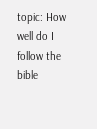topic: How well do I follow the bible